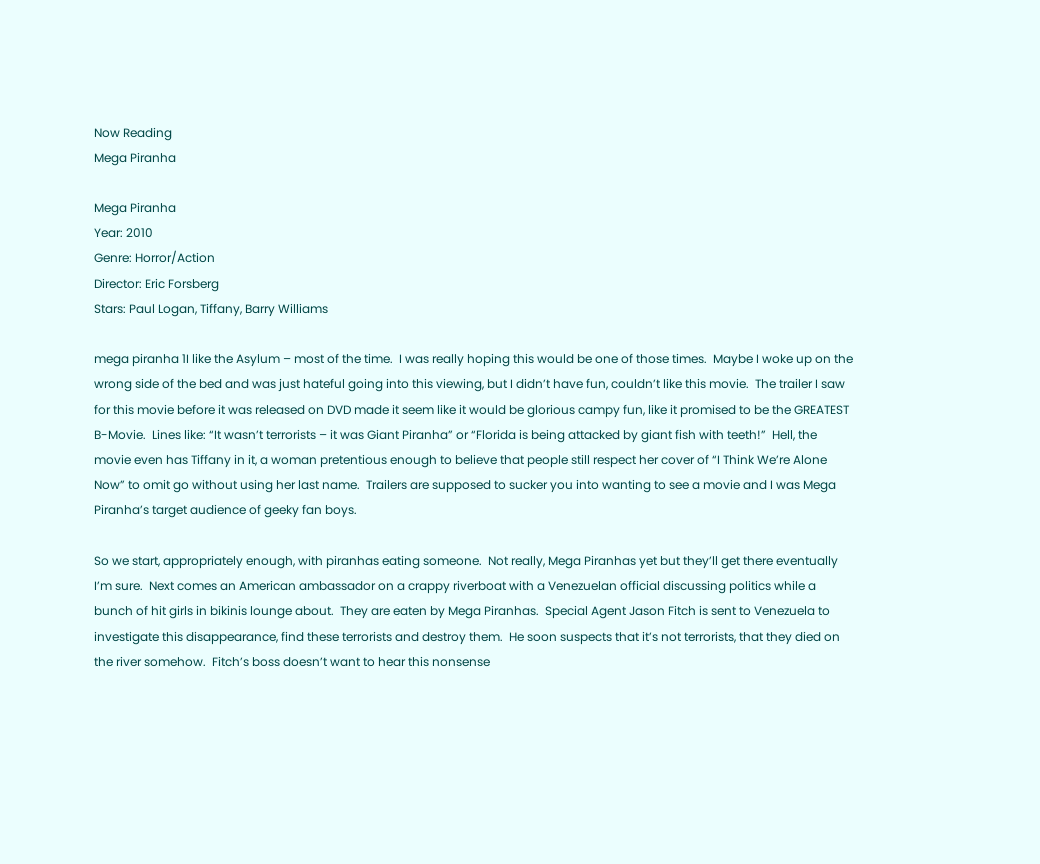Now Reading
Mega Piranha

Mega Piranha
Year: 2010
Genre: Horror/Action
Director: Eric Forsberg
Stars: Paul Logan, Tiffany, Barry Williams

mega piranha 1I like the Asylum – most of the time.  I was really hoping this would be one of those times.  Maybe I woke up on the wrong side of the bed and was just hateful going into this viewing, but I didn’t have fun, couldn’t like this movie.  The trailer I saw for this movie before it was released on DVD made it seem like it would be glorious campy fun, like it promised to be the GREATEST B-Movie.  Lines like: “It wasn’t terrorists – it was Giant Piranha” or “Florida is being attacked by giant fish with teeth!”  Hell, the movie even has Tiffany in it, a woman pretentious enough to believe that people still respect her cover of “I Think We’re Alone Now” to omit go without using her last name.  Trailers are supposed to sucker you into wanting to see a movie and I was Mega Piranha’s target audience of geeky fan boys.

So we start, appropriately enough, with piranhas eating someone.  Not really, Mega Piranhas yet but they’ll get there eventually I’m sure.  Next comes an American ambassador on a crappy riverboat with a Venezuelan official discussing politics while a bunch of hit girls in bikinis lounge about.  They are eaten by Mega Piranhas.  Special Agent Jason Fitch is sent to Venezuela to investigate this disappearance, find these terrorists and destroy them.  He soon suspects that it’s not terrorists, that they died on the river somehow.  Fitch’s boss doesn’t want to hear this nonsense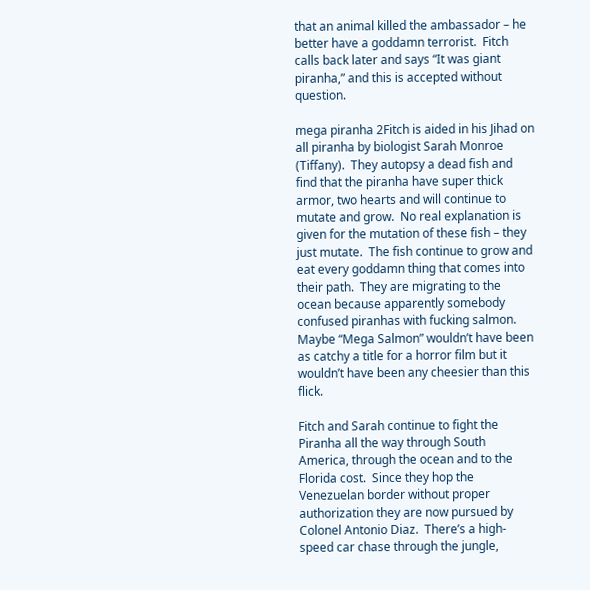that an animal killed the ambassador – he better have a goddamn terrorist.  Fitch calls back later and says “It was giant piranha,” and this is accepted without question.

mega piranha 2Fitch is aided in his Jihad on all piranha by biologist Sarah Monroe (Tiffany).  They autopsy a dead fish and find that the piranha have super thick armor, two hearts and will continue to mutate and grow.  No real explanation is given for the mutation of these fish – they just mutate.  The fish continue to grow and eat every goddamn thing that comes into their path.  They are migrating to the ocean because apparently somebody confused piranhas with fucking salmon.  Maybe “Mega Salmon” wouldn’t have been as catchy a title for a horror film but it wouldn’t have been any cheesier than this flick.

Fitch and Sarah continue to fight the Piranha all the way through South America, through the ocean and to the Florida cost.  Since they hop the Venezuelan border without proper authorization they are now pursued by Colonel Antonio Diaz.  There’s a high-speed car chase through the jungle,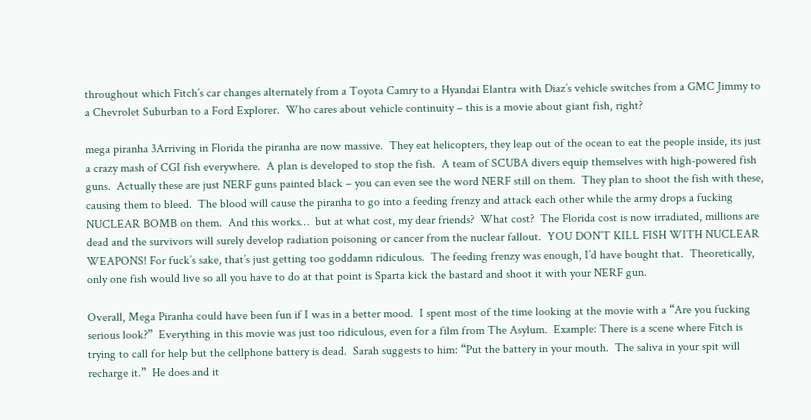throughout which Fitch’s car changes alternately from a Toyota Camry to a Hyandai Elantra with Diaz’s vehicle switches from a GMC Jimmy to a Chevrolet Suburban to a Ford Explorer.  Who cares about vehicle continuity – this is a movie about giant fish, right?

mega piranha 3Arriving in Florida the piranha are now massive.  They eat helicopters, they leap out of the ocean to eat the people inside, its just a crazy mash of CGI fish everywhere.  A plan is developed to stop the fish.  A team of SCUBA divers equip themselves with high-powered fish guns.  Actually these are just NERF guns painted black – you can even see the word NERF still on them.  They plan to shoot the fish with these, causing them to bleed.  The blood will cause the piranha to go into a feeding frenzy and attack each other while the army drops a fucking NUCLEAR BOMB on them.  And this works…  but at what cost, my dear friends?  What cost?  The Florida cost is now irradiated, millions are dead and the survivors will surely develop radiation poisoning or cancer from the nuclear fallout.  YOU DON’T KILL FISH WITH NUCLEAR WEAPONS! For fuck’s sake, that’s just getting too goddamn ridiculous.  The feeding frenzy was enough, I’d have bought that.  Theoretically, only one fish would live so all you have to do at that point is Sparta kick the bastard and shoot it with your NERF gun.

Overall, Mega Piranha could have been fun if I was in a better mood.  I spent most of the time looking at the movie with a “Are you fucking serious look?”  Everything in this movie was just too ridiculous, even for a film from The Asylum.  Example: There is a scene where Fitch is trying to call for help but the cellphone battery is dead.  Sarah suggests to him: “Put the battery in your mouth.  The saliva in your spit will recharge it.”  He does and it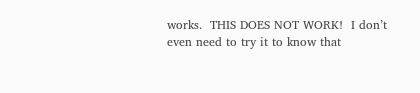works.  THIS DOES NOT WORK!  I don’t even need to try it to know that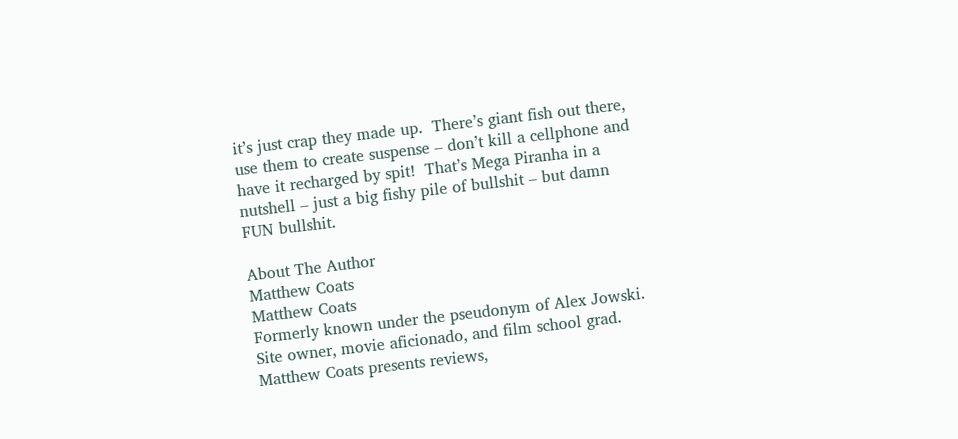it’s just crap they made up.  There’s giant fish out there, use them to create suspense – don’t kill a cellphone and have it recharged by spit!  That’s Mega Piranha in a nutshell – just a big fishy pile of bullshit – but damn FUN bullshit.

About The Author
Matthew Coats
Matthew Coats
Formerly known under the pseudonym of Alex Jowski. Site owner, movie aficionado, and film school grad. Matthew Coats presents reviews,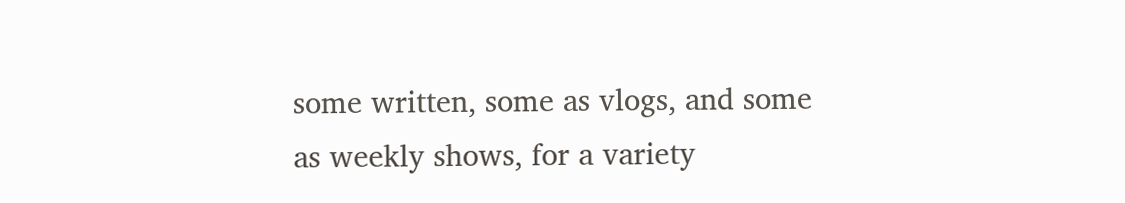some written, some as vlogs, and some as weekly shows, for a variety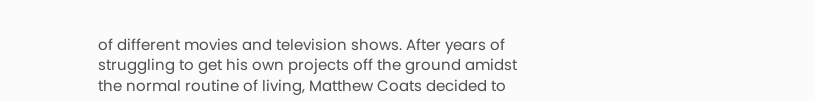of different movies and television shows. After years of struggling to get his own projects off the ground amidst the normal routine of living, Matthew Coats decided to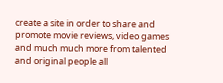create a site in order to share and promote movie reviews, video games and much much more from talented and original people all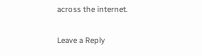across the internet.

Leave a Reply